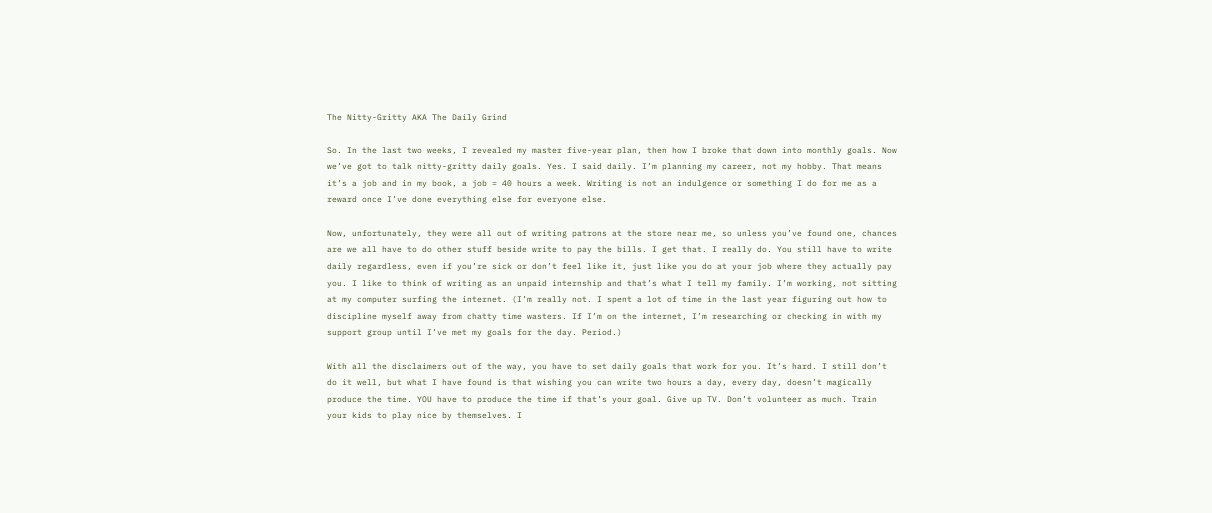The Nitty-Gritty AKA The Daily Grind

So. In the last two weeks, I revealed my master five-year plan, then how I broke that down into monthly goals. Now we’ve got to talk nitty-gritty daily goals. Yes. I said daily. I’m planning my career, not my hobby. That means it’s a job and in my book, a job = 40 hours a week. Writing is not an indulgence or something I do for me as a reward once I’ve done everything else for everyone else.

Now, unfortunately, they were all out of writing patrons at the store near me, so unless you’ve found one, chances are we all have to do other stuff beside write to pay the bills. I get that. I really do. You still have to write daily regardless, even if you’re sick or don’t feel like it, just like you do at your job where they actually pay you. I like to think of writing as an unpaid internship and that’s what I tell my family. I’m working, not sitting at my computer surfing the internet. (I’m really not. I spent a lot of time in the last year figuring out how to discipline myself away from chatty time wasters. If I’m on the internet, I’m researching or checking in with my support group until I’ve met my goals for the day. Period.)

With all the disclaimers out of the way, you have to set daily goals that work for you. It’s hard. I still don’t do it well, but what I have found is that wishing you can write two hours a day, every day, doesn’t magically produce the time. YOU have to produce the time if that’s your goal. Give up TV. Don’t volunteer as much. Train your kids to play nice by themselves. I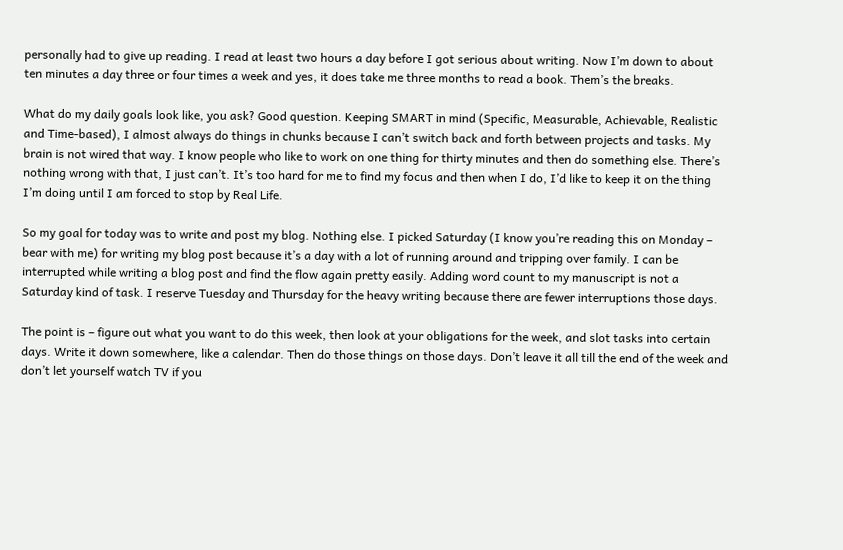personally had to give up reading. I read at least two hours a day before I got serious about writing. Now I’m down to about ten minutes a day three or four times a week and yes, it does take me three months to read a book. Them’s the breaks.

What do my daily goals look like, you ask? Good question. Keeping SMART in mind (Specific, Measurable, Achievable, Realistic and Time-based), I almost always do things in chunks because I can’t switch back and forth between projects and tasks. My brain is not wired that way. I know people who like to work on one thing for thirty minutes and then do something else. There’s nothing wrong with that, I just can’t. It’s too hard for me to find my focus and then when I do, I’d like to keep it on the thing I’m doing until I am forced to stop by Real Life.

So my goal for today was to write and post my blog. Nothing else. I picked Saturday (I know you’re reading this on Monday – bear with me) for writing my blog post because it’s a day with a lot of running around and tripping over family. I can be interrupted while writing a blog post and find the flow again pretty easily. Adding word count to my manuscript is not a Saturday kind of task. I reserve Tuesday and Thursday for the heavy writing because there are fewer interruptions those days.

The point is – figure out what you want to do this week, then look at your obligations for the week, and slot tasks into certain days. Write it down somewhere, like a calendar. Then do those things on those days. Don’t leave it all till the end of the week and don’t let yourself watch TV if you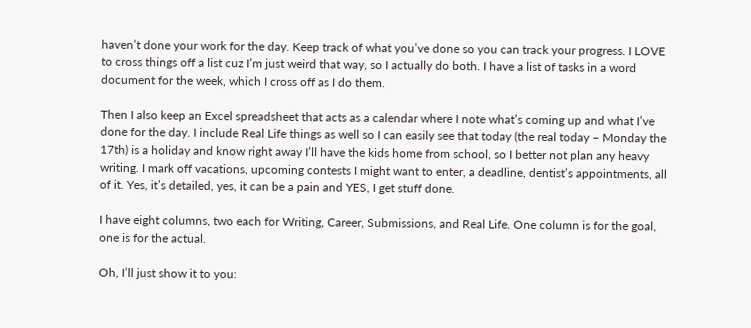haven’t done your work for the day. Keep track of what you’ve done so you can track your progress. I LOVE to cross things off a list cuz I’m just weird that way, so I actually do both. I have a list of tasks in a word document for the week, which I cross off as I do them.

Then I also keep an Excel spreadsheet that acts as a calendar where I note what’s coming up and what I’ve done for the day. I include Real Life things as well so I can easily see that today (the real today – Monday the 17th) is a holiday and know right away I’ll have the kids home from school, so I better not plan any heavy writing. I mark off vacations, upcoming contests I might want to enter, a deadline, dentist’s appointments, all of it. Yes, it’s detailed, yes, it can be a pain and YES, I get stuff done.

I have eight columns, two each for Writing, Career, Submissions, and Real Life. One column is for the goal, one is for the actual.

Oh, I’ll just show it to you: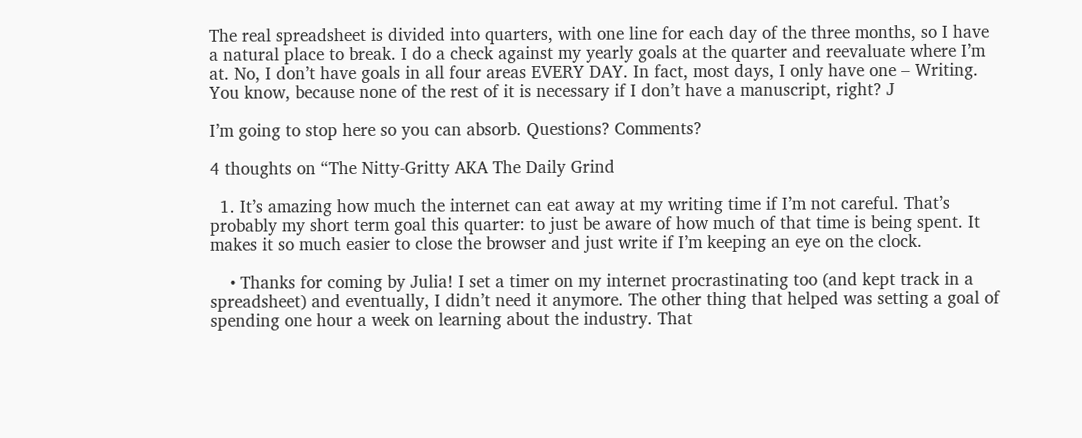The real spreadsheet is divided into quarters, with one line for each day of the three months, so I have a natural place to break. I do a check against my yearly goals at the quarter and reevaluate where I’m at. No, I don’t have goals in all four areas EVERY DAY. In fact, most days, I only have one – Writing. You know, because none of the rest of it is necessary if I don’t have a manuscript, right? J

I’m going to stop here so you can absorb. Questions? Comments?

4 thoughts on “The Nitty-Gritty AKA The Daily Grind

  1. It’s amazing how much the internet can eat away at my writing time if I’m not careful. That’s probably my short term goal this quarter: to just be aware of how much of that time is being spent. It makes it so much easier to close the browser and just write if I’m keeping an eye on the clock.

    • Thanks for coming by Julia! I set a timer on my internet procrastinating too (and kept track in a spreadsheet) and eventually, I didn’t need it anymore. The other thing that helped was setting a goal of spending one hour a week on learning about the industry. That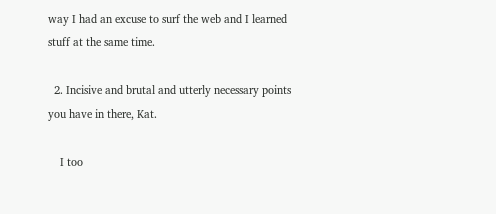way I had an excuse to surf the web and I learned stuff at the same time.

  2. Incisive and brutal and utterly necessary points you have in there, Kat.

    I too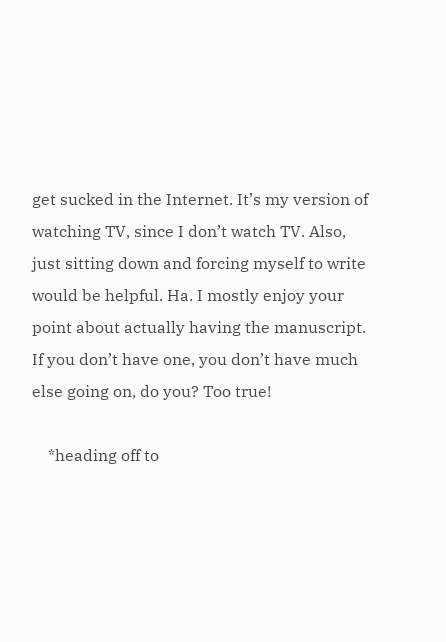get sucked in the Internet. It’s my version of watching TV, since I don’t watch TV. Also, just sitting down and forcing myself to write would be helpful. Ha. I mostly enjoy your point about actually having the manuscript. If you don’t have one, you don’t have much else going on, do you? Too true!

    *heading off to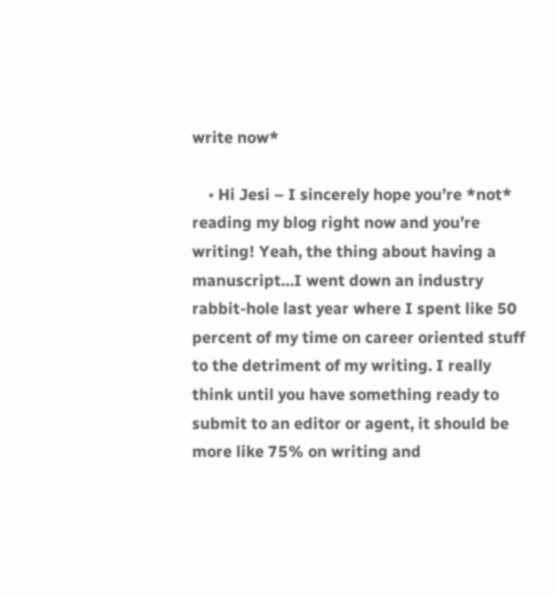write now*

    • Hi Jesi – I sincerely hope you’re *not* reading my blog right now and you’re writing! Yeah, the thing about having a manuscript…I went down an industry rabbit-hole last year where I spent like 50 percent of my time on career oriented stuff to the detriment of my writing. I really think until you have something ready to submit to an editor or agent, it should be more like 75% on writing and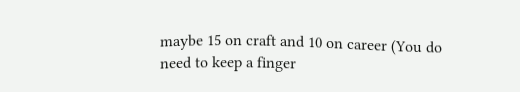maybe 15 on craft and 10 on career (You do need to keep a finger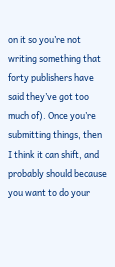on it so you’re not writing something that forty publishers have said they’ve got too much of). Once you’re submitting things, then I think it can shift, and probably should because you want to do your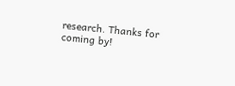research. Thanks for coming by!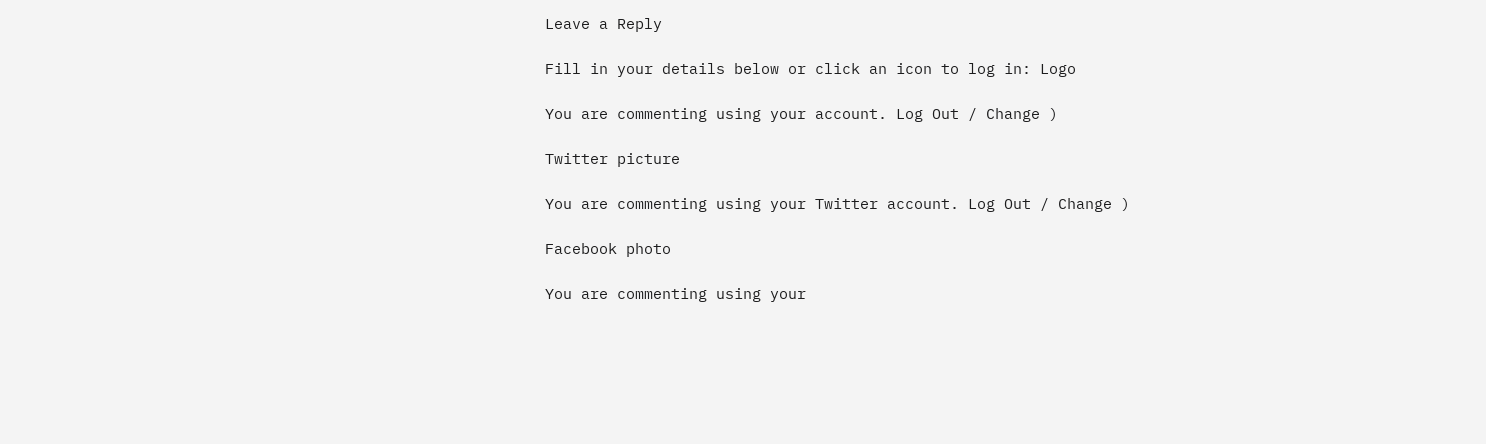Leave a Reply

Fill in your details below or click an icon to log in: Logo

You are commenting using your account. Log Out / Change )

Twitter picture

You are commenting using your Twitter account. Log Out / Change )

Facebook photo

You are commenting using your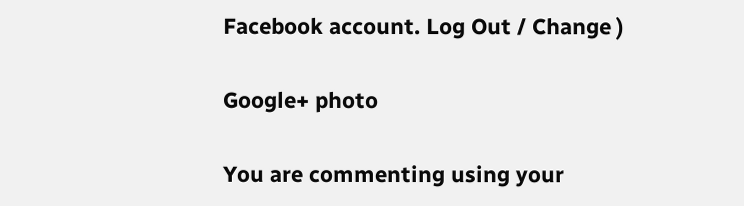Facebook account. Log Out / Change )

Google+ photo

You are commenting using your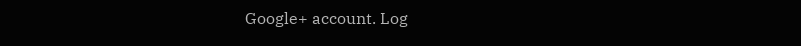Google+ account. Log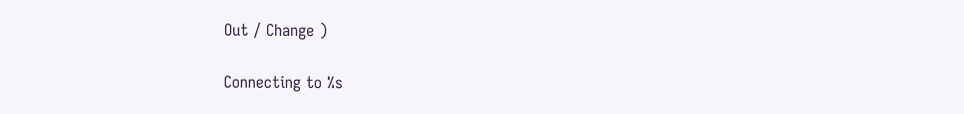Out / Change )

Connecting to %s